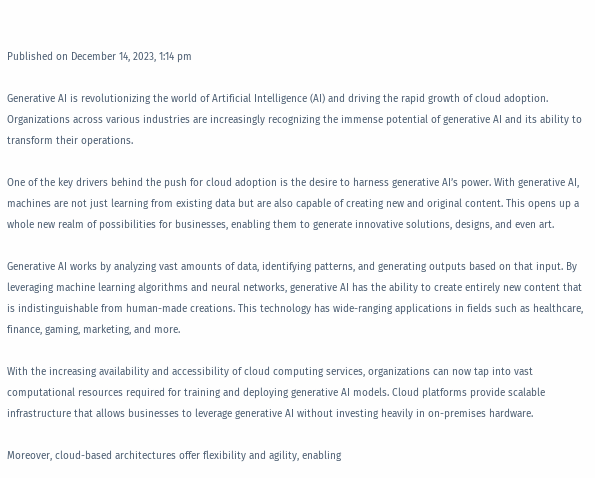Published on December 14, 2023, 1:14 pm

Generative AI is revolutionizing the world of Artificial Intelligence (AI) and driving the rapid growth of cloud adoption. Organizations across various industries are increasingly recognizing the immense potential of generative AI and its ability to transform their operations.

One of the key drivers behind the push for cloud adoption is the desire to harness generative AI’s power. With generative AI, machines are not just learning from existing data but are also capable of creating new and original content. This opens up a whole new realm of possibilities for businesses, enabling them to generate innovative solutions, designs, and even art.

Generative AI works by analyzing vast amounts of data, identifying patterns, and generating outputs based on that input. By leveraging machine learning algorithms and neural networks, generative AI has the ability to create entirely new content that is indistinguishable from human-made creations. This technology has wide-ranging applications in fields such as healthcare, finance, gaming, marketing, and more.

With the increasing availability and accessibility of cloud computing services, organizations can now tap into vast computational resources required for training and deploying generative AI models. Cloud platforms provide scalable infrastructure that allows businesses to leverage generative AI without investing heavily in on-premises hardware.

Moreover, cloud-based architectures offer flexibility and agility, enabling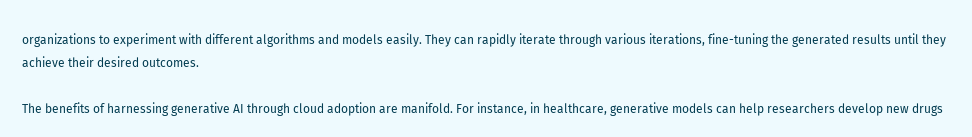organizations to experiment with different algorithms and models easily. They can rapidly iterate through various iterations, fine-tuning the generated results until they achieve their desired outcomes.

The benefits of harnessing generative AI through cloud adoption are manifold. For instance, in healthcare, generative models can help researchers develop new drugs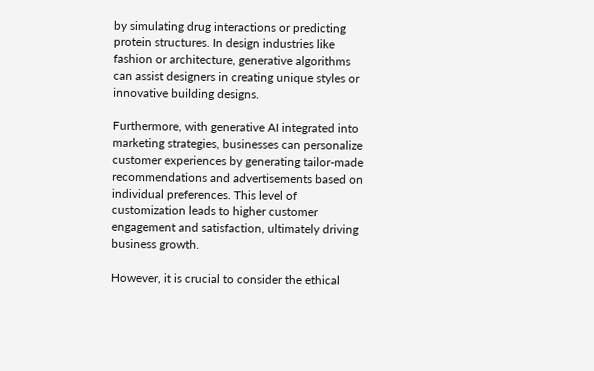by simulating drug interactions or predicting protein structures. In design industries like fashion or architecture, generative algorithms can assist designers in creating unique styles or innovative building designs.

Furthermore, with generative AI integrated into marketing strategies, businesses can personalize customer experiences by generating tailor-made recommendations and advertisements based on individual preferences. This level of customization leads to higher customer engagement and satisfaction, ultimately driving business growth.

However, it is crucial to consider the ethical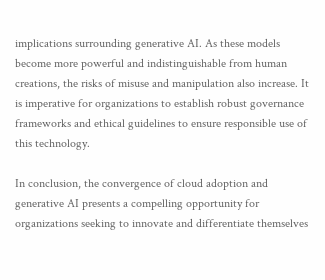implications surrounding generative AI. As these models become more powerful and indistinguishable from human creations, the risks of misuse and manipulation also increase. It is imperative for organizations to establish robust governance frameworks and ethical guidelines to ensure responsible use of this technology.

In conclusion, the convergence of cloud adoption and generative AI presents a compelling opportunity for organizations seeking to innovate and differentiate themselves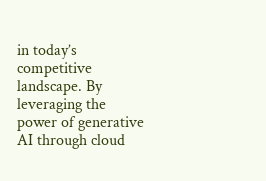in today’s competitive landscape. By leveraging the power of generative AI through cloud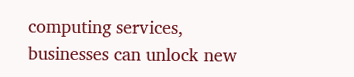computing services, businesses can unlock new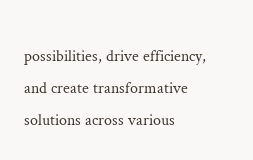possibilities, drive efficiency, and create transformative solutions across various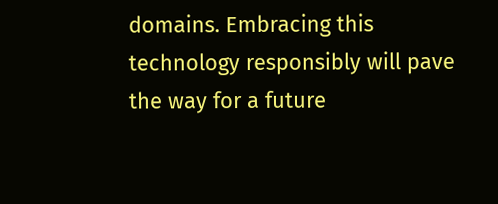domains. Embracing this technology responsibly will pave the way for a future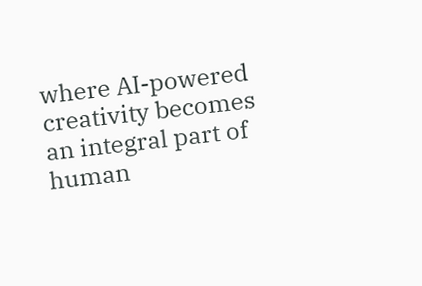where AI-powered creativity becomes an integral part of human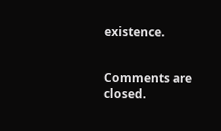existence.


Comments are closed.